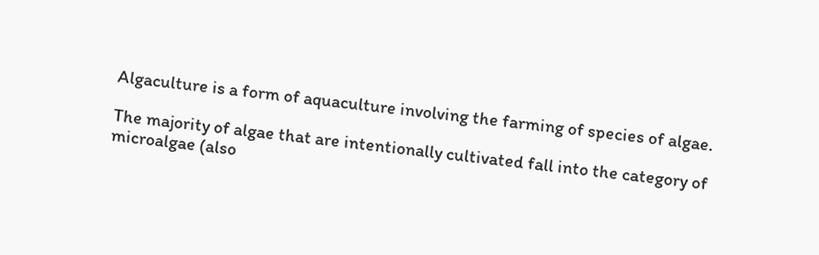Algaculture is a form of aquaculture involving the farming of species of algae.

The majority of algae that are intentionally cultivated fall into the category of microalgae (also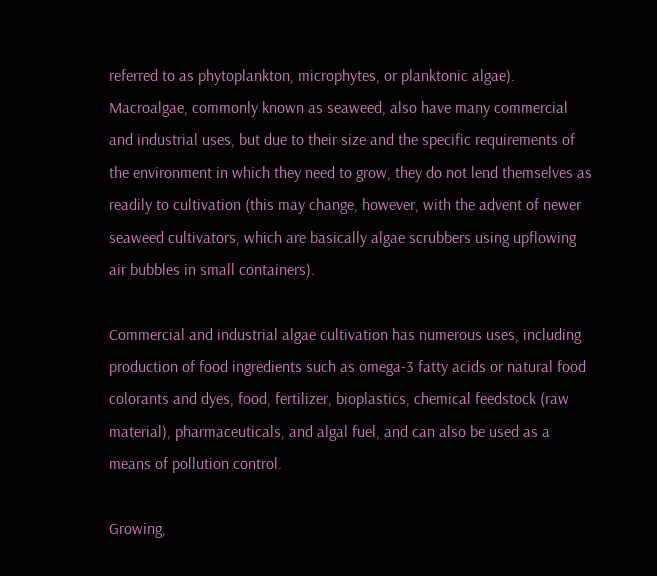referred to as phytoplankton, microphytes, or planktonic algae). Macroalgae, commonly known as seaweed, also have many commercial and industrial uses, but due to their size and the specific requirements of the environment in which they need to grow, they do not lend themselves as readily to cultivation (this may change, however, with the advent of newer seaweed cultivators, which are basically algae scrubbers using upflowing air bubbles in small containers).

Commercial and industrial algae cultivation has numerous uses, including production of food ingredients such as omega-3 fatty acids or natural food colorants and dyes, food, fertilizer, bioplastics, chemical feedstock (raw material), pharmaceuticals, and algal fuel, and can also be used as a means of pollution control.

Growing,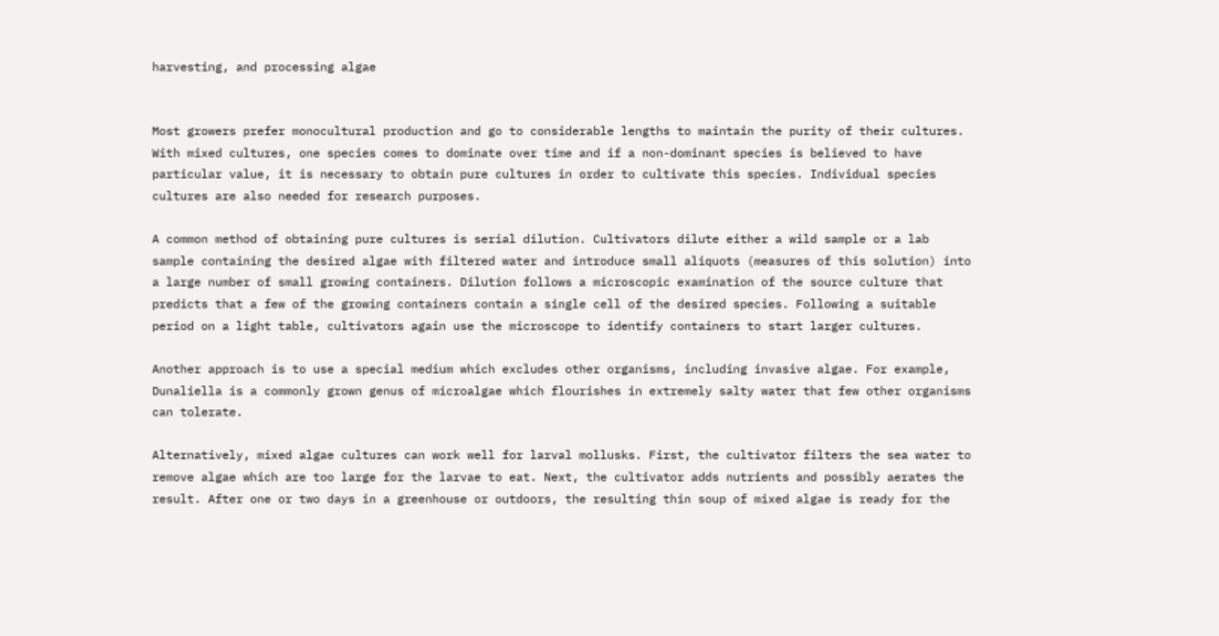harvesting, and processing algae


Most growers prefer monocultural production and go to considerable lengths to maintain the purity of their cultures. With mixed cultures, one species comes to dominate over time and if a non-dominant species is believed to have particular value, it is necessary to obtain pure cultures in order to cultivate this species. Individual species cultures are also needed for research purposes.

A common method of obtaining pure cultures is serial dilution. Cultivators dilute either a wild sample or a lab sample containing the desired algae with filtered water and introduce small aliquots (measures of this solution) into a large number of small growing containers. Dilution follows a microscopic examination of the source culture that predicts that a few of the growing containers contain a single cell of the desired species. Following a suitable period on a light table, cultivators again use the microscope to identify containers to start larger cultures.

Another approach is to use a special medium which excludes other organisms, including invasive algae. For example, Dunaliella is a commonly grown genus of microalgae which flourishes in extremely salty water that few other organisms can tolerate.

Alternatively, mixed algae cultures can work well for larval mollusks. First, the cultivator filters the sea water to remove algae which are too large for the larvae to eat. Next, the cultivator adds nutrients and possibly aerates the result. After one or two days in a greenhouse or outdoors, the resulting thin soup of mixed algae is ready for the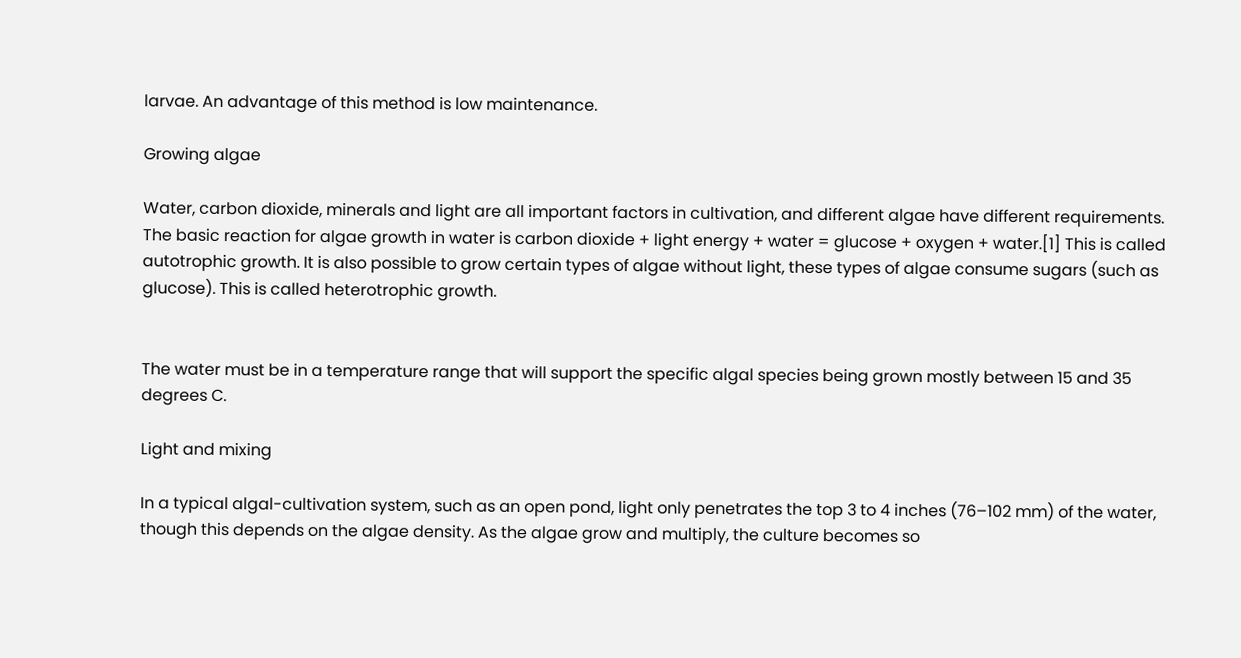larvae. An advantage of this method is low maintenance.

Growing algae

Water, carbon dioxide, minerals and light are all important factors in cultivation, and different algae have different requirements. The basic reaction for algae growth in water is carbon dioxide + light energy + water = glucose + oxygen + water.[1] This is called autotrophic growth. It is also possible to grow certain types of algae without light, these types of algae consume sugars (such as glucose). This is called heterotrophic growth.


The water must be in a temperature range that will support the specific algal species being grown mostly between 15 and 35 degrees C.

Light and mixing

In a typical algal-cultivation system, such as an open pond, light only penetrates the top 3 to 4 inches (76–102 mm) of the water, though this depends on the algae density. As the algae grow and multiply, the culture becomes so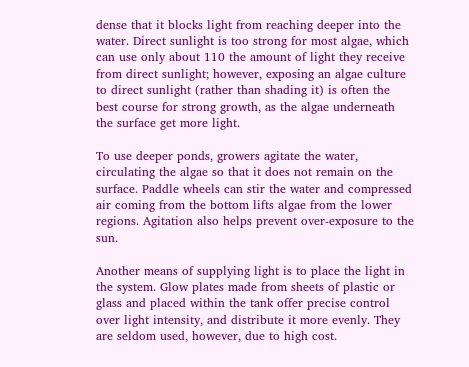dense that it blocks light from reaching deeper into the water. Direct sunlight is too strong for most algae, which can use only about 110 the amount of light they receive from direct sunlight; however, exposing an algae culture to direct sunlight (rather than shading it) is often the best course for strong growth, as the algae underneath the surface get more light.

To use deeper ponds, growers agitate the water, circulating the algae so that it does not remain on the surface. Paddle wheels can stir the water and compressed air coming from the bottom lifts algae from the lower regions. Agitation also helps prevent over-exposure to the sun.

Another means of supplying light is to place the light in the system. Glow plates made from sheets of plastic or glass and placed within the tank offer precise control over light intensity, and distribute it more evenly. They are seldom used, however, due to high cost.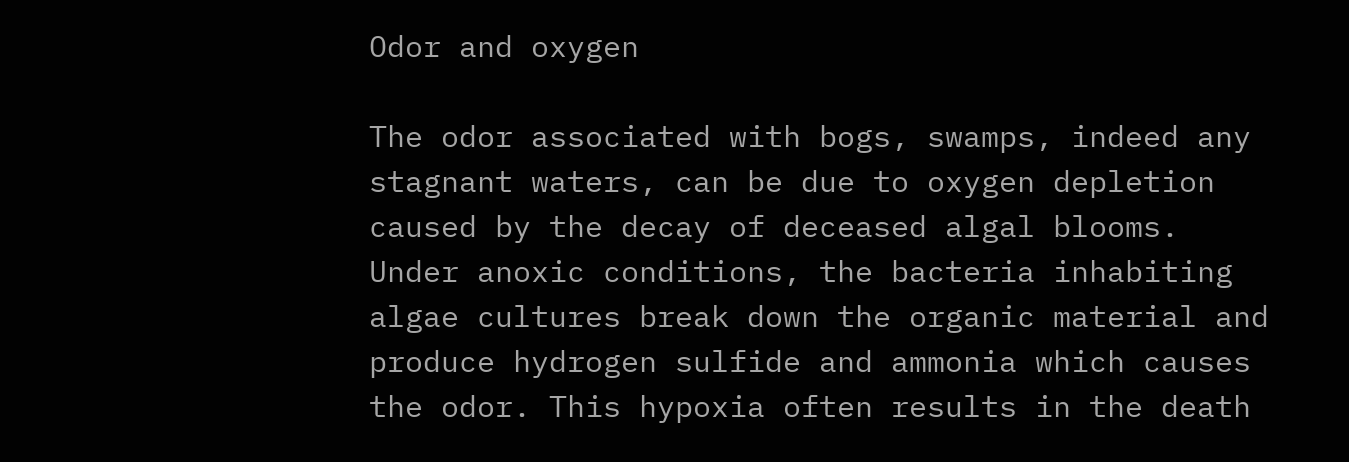Odor and oxygen

The odor associated with bogs, swamps, indeed any stagnant waters, can be due to oxygen depletion caused by the decay of deceased algal blooms. Under anoxic conditions, the bacteria inhabiting algae cultures break down the organic material and produce hydrogen sulfide and ammonia which causes the odor. This hypoxia often results in the death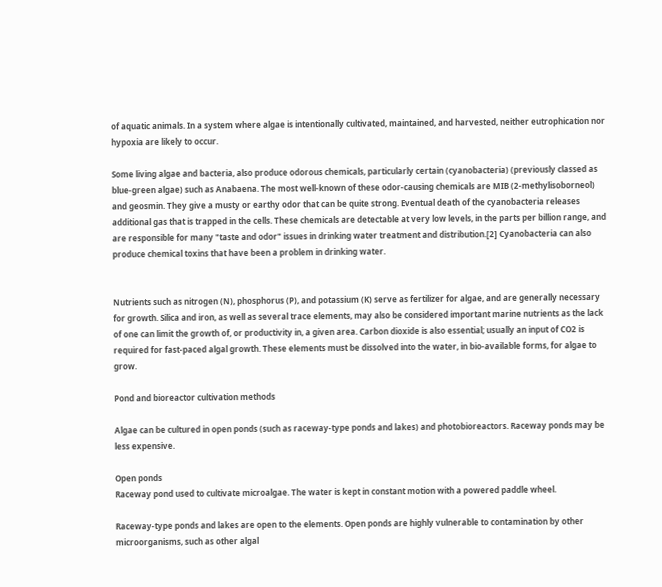of aquatic animals. In a system where algae is intentionally cultivated, maintained, and harvested, neither eutrophication nor hypoxia are likely to occur.

Some living algae and bacteria, also produce odorous chemicals, particularly certain (cyanobacteria) (previously classed as blue-green algae) such as Anabaena. The most well-known of these odor-causing chemicals are MIB (2-methylisoborneol) and geosmin. They give a musty or earthy odor that can be quite strong. Eventual death of the cyanobacteria releases additional gas that is trapped in the cells. These chemicals are detectable at very low levels, in the parts per billion range, and are responsible for many "taste and odor" issues in drinking water treatment and distribution.[2] Cyanobacteria can also produce chemical toxins that have been a problem in drinking water.


Nutrients such as nitrogen (N), phosphorus (P), and potassium (K) serve as fertilizer for algae, and are generally necessary for growth. Silica and iron, as well as several trace elements, may also be considered important marine nutrients as the lack of one can limit the growth of, or productivity in, a given area. Carbon dioxide is also essential; usually an input of CO2 is required for fast-paced algal growth. These elements must be dissolved into the water, in bio-available forms, for algae to grow.

Pond and bioreactor cultivation methods

Algae can be cultured in open ponds (such as raceway-type ponds and lakes) and photobioreactors. Raceway ponds may be less expensive.

Open ponds
Raceway pond used to cultivate microalgae. The water is kept in constant motion with a powered paddle wheel.

Raceway-type ponds and lakes are open to the elements. Open ponds are highly vulnerable to contamination by other microorganisms, such as other algal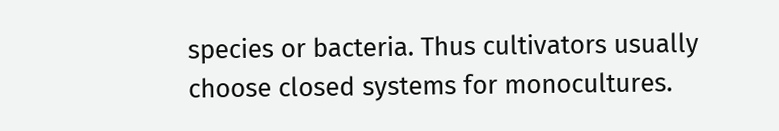species or bacteria. Thus cultivators usually choose closed systems for monocultures.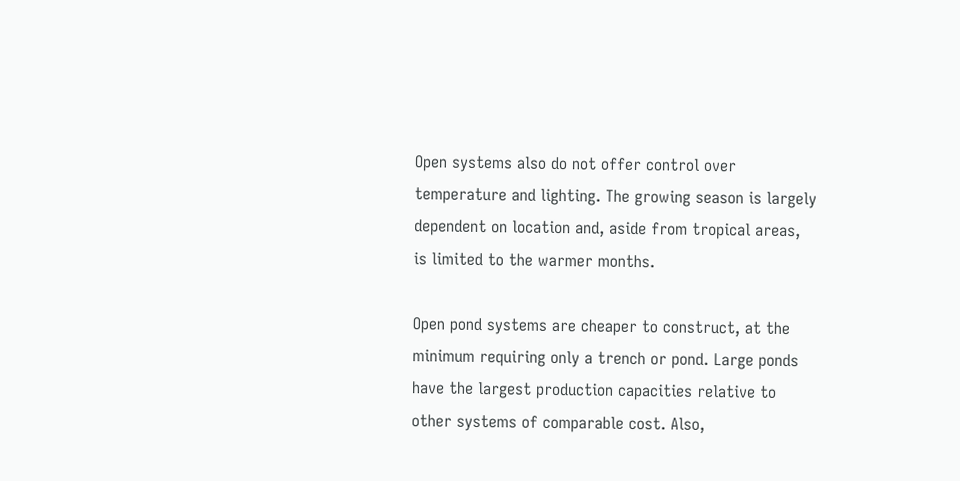Open systems also do not offer control over temperature and lighting. The growing season is largely dependent on location and, aside from tropical areas, is limited to the warmer months.

Open pond systems are cheaper to construct, at the minimum requiring only a trench or pond. Large ponds have the largest production capacities relative to other systems of comparable cost. Also,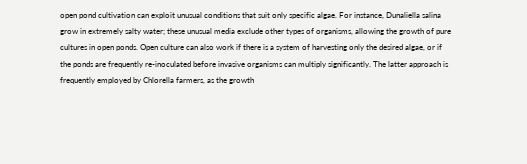open pond cultivation can exploit unusual conditions that suit only specific algae. For instance, Dunaliella salina grow in extremely salty water; these unusual media exclude other types of organisms, allowing the growth of pure cultures in open ponds. Open culture can also work if there is a system of harvesting only the desired algae, or if the ponds are frequently re-inoculated before invasive organisms can multiply significantly. The latter approach is frequently employed by Chlorella farmers, as the growth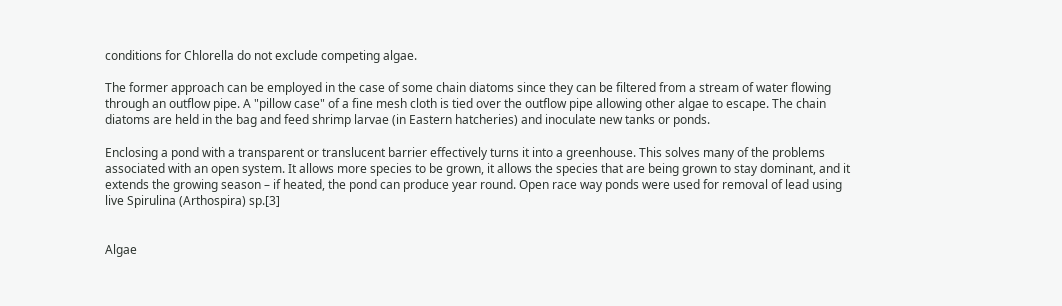conditions for Chlorella do not exclude competing algae.

The former approach can be employed in the case of some chain diatoms since they can be filtered from a stream of water flowing through an outflow pipe. A "pillow case" of a fine mesh cloth is tied over the outflow pipe allowing other algae to escape. The chain diatoms are held in the bag and feed shrimp larvae (in Eastern hatcheries) and inoculate new tanks or ponds.

Enclosing a pond with a transparent or translucent barrier effectively turns it into a greenhouse. This solves many of the problems associated with an open system. It allows more species to be grown, it allows the species that are being grown to stay dominant, and it extends the growing season – if heated, the pond can produce year round. Open race way ponds were used for removal of lead using live Spirulina (Arthospira) sp.[3]


Algae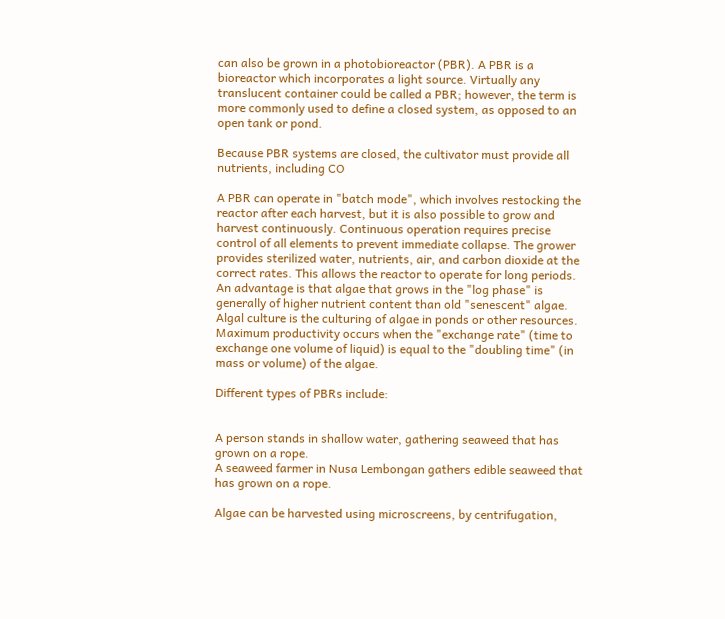can also be grown in a photobioreactor (PBR). A PBR is a bioreactor which incorporates a light source. Virtually any translucent container could be called a PBR; however, the term is more commonly used to define a closed system, as opposed to an open tank or pond.

Because PBR systems are closed, the cultivator must provide all nutrients, including CO

A PBR can operate in "batch mode", which involves restocking the reactor after each harvest, but it is also possible to grow and harvest continuously. Continuous operation requires precise control of all elements to prevent immediate collapse. The grower provides sterilized water, nutrients, air, and carbon dioxide at the correct rates. This allows the reactor to operate for long periods. An advantage is that algae that grows in the "log phase" is generally of higher nutrient content than old "senescent" algae. Algal culture is the culturing of algae in ponds or other resources. Maximum productivity occurs when the "exchange rate" (time to exchange one volume of liquid) is equal to the "doubling time" (in mass or volume) of the algae.

Different types of PBRs include:


A person stands in shallow water, gathering seaweed that has grown on a rope.
A seaweed farmer in Nusa Lembongan gathers edible seaweed that has grown on a rope.

Algae can be harvested using microscreens, by centrifugation,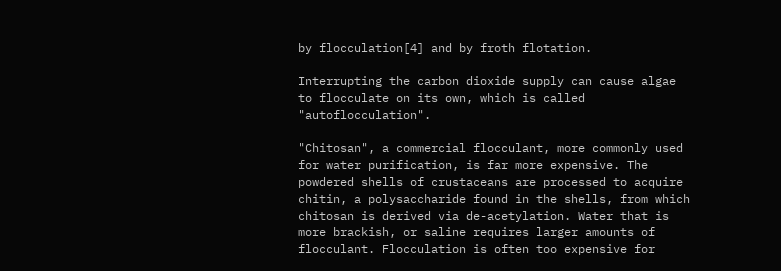by flocculation[4] and by froth flotation.

Interrupting the carbon dioxide supply can cause algae to flocculate on its own, which is called "autoflocculation".

"Chitosan", a commercial flocculant, more commonly used for water purification, is far more expensive. The powdered shells of crustaceans are processed to acquire chitin, a polysaccharide found in the shells, from which chitosan is derived via de-acetylation. Water that is more brackish, or saline requires larger amounts of flocculant. Flocculation is often too expensive for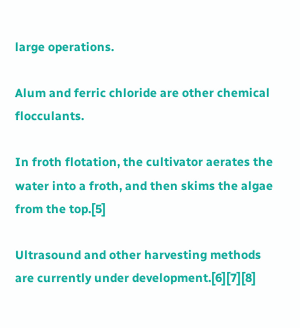large operations.

Alum and ferric chloride are other chemical flocculants.

In froth flotation, the cultivator aerates the water into a froth, and then skims the algae from the top.[5]

Ultrasound and other harvesting methods are currently under development.[6][7][8]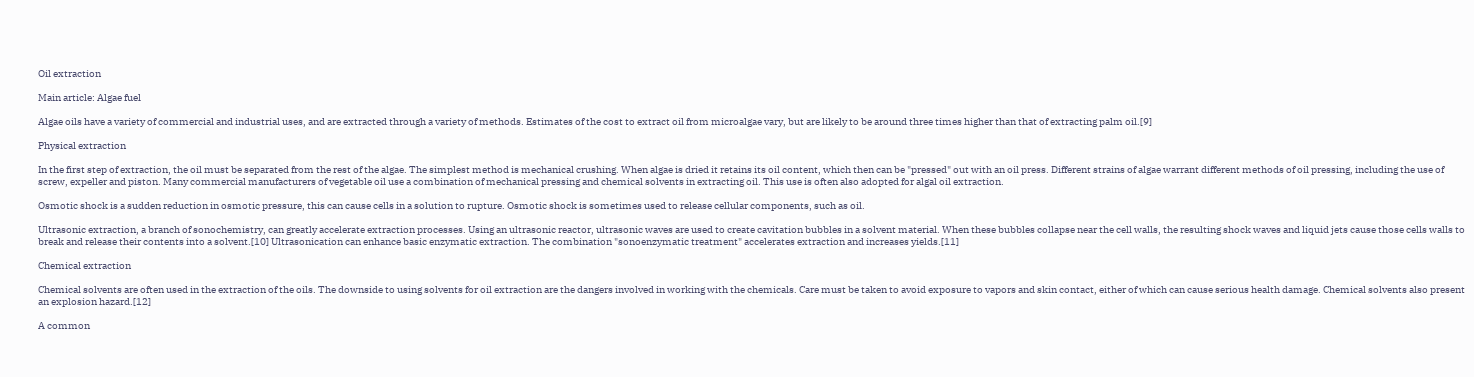Oil extraction

Main article: Algae fuel

Algae oils have a variety of commercial and industrial uses, and are extracted through a variety of methods. Estimates of the cost to extract oil from microalgae vary, but are likely to be around three times higher than that of extracting palm oil.[9]

Physical extraction

In the first step of extraction, the oil must be separated from the rest of the algae. The simplest method is mechanical crushing. When algae is dried it retains its oil content, which then can be "pressed" out with an oil press. Different strains of algae warrant different methods of oil pressing, including the use of screw, expeller and piston. Many commercial manufacturers of vegetable oil use a combination of mechanical pressing and chemical solvents in extracting oil. This use is often also adopted for algal oil extraction.

Osmotic shock is a sudden reduction in osmotic pressure, this can cause cells in a solution to rupture. Osmotic shock is sometimes used to release cellular components, such as oil.

Ultrasonic extraction, a branch of sonochemistry, can greatly accelerate extraction processes. Using an ultrasonic reactor, ultrasonic waves are used to create cavitation bubbles in a solvent material. When these bubbles collapse near the cell walls, the resulting shock waves and liquid jets cause those cells walls to break and release their contents into a solvent.[10] Ultrasonication can enhance basic enzymatic extraction. The combination "sonoenzymatic treatment" accelerates extraction and increases yields.[11]

Chemical extraction

Chemical solvents are often used in the extraction of the oils. The downside to using solvents for oil extraction are the dangers involved in working with the chemicals. Care must be taken to avoid exposure to vapors and skin contact, either of which can cause serious health damage. Chemical solvents also present an explosion hazard.[12]

A common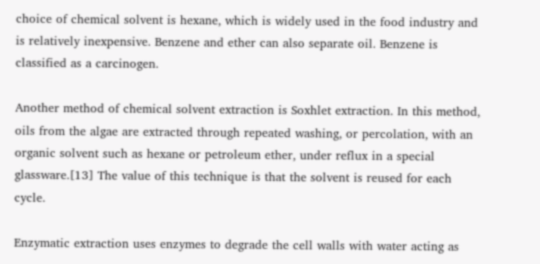choice of chemical solvent is hexane, which is widely used in the food industry and is relatively inexpensive. Benzene and ether can also separate oil. Benzene is classified as a carcinogen.

Another method of chemical solvent extraction is Soxhlet extraction. In this method, oils from the algae are extracted through repeated washing, or percolation, with an organic solvent such as hexane or petroleum ether, under reflux in a special glassware.[13] The value of this technique is that the solvent is reused for each cycle.

Enzymatic extraction uses enzymes to degrade the cell walls with water acting as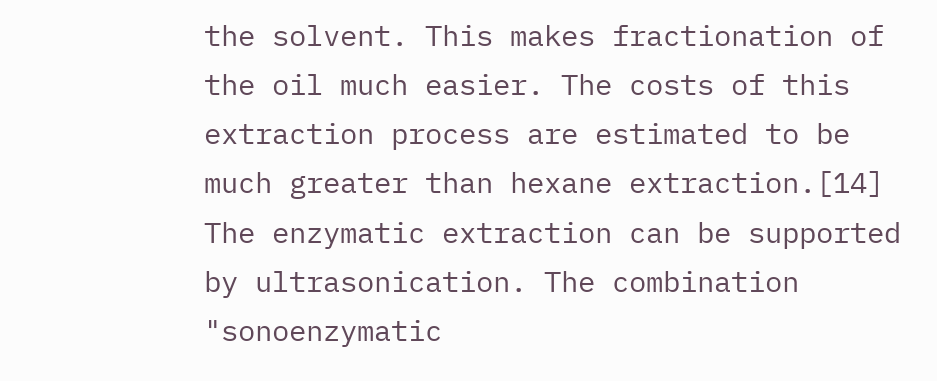the solvent. This makes fractionation of the oil much easier. The costs of this extraction process are estimated to be much greater than hexane extraction.[14] The enzymatic extraction can be supported by ultrasonication. The combination "sonoenzymatic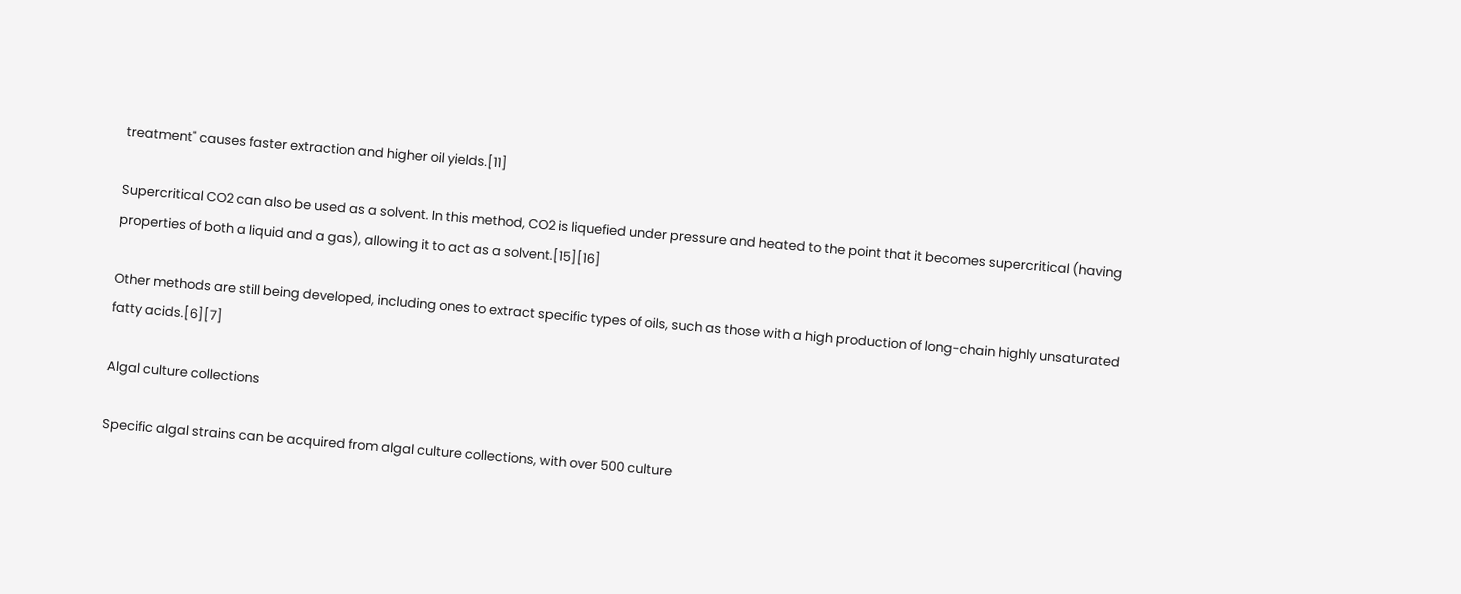treatment" causes faster extraction and higher oil yields.[11]

Supercritical CO2 can also be used as a solvent. In this method, CO2 is liquefied under pressure and heated to the point that it becomes supercritical (having properties of both a liquid and a gas), allowing it to act as a solvent.[15][16]

Other methods are still being developed, including ones to extract specific types of oils, such as those with a high production of long-chain highly unsaturated fatty acids.[6][7]

Algal culture collections

Specific algal strains can be acquired from algal culture collections, with over 500 culture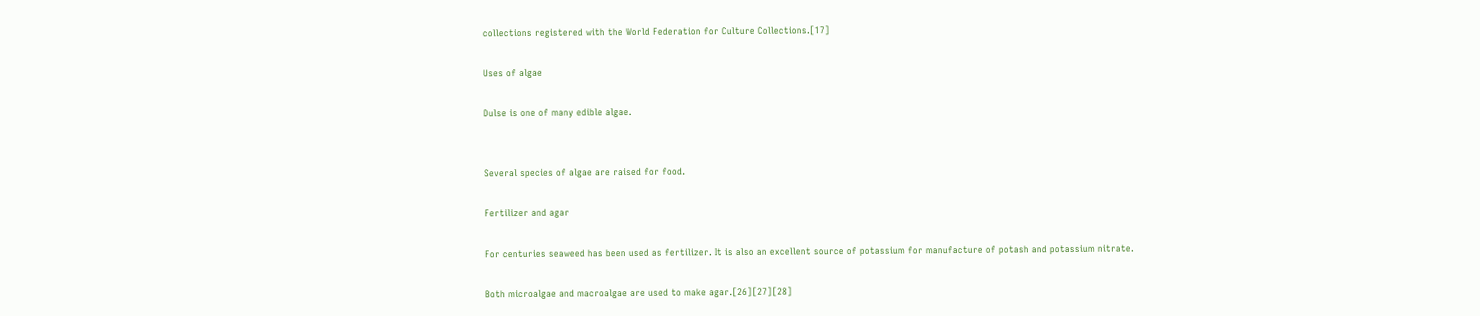collections registered with the World Federation for Culture Collections.[17]

Uses of algae

Dulse is one of many edible algae.


Several species of algae are raised for food.

Fertilizer and agar

For centuries seaweed has been used as fertilizer. It is also an excellent source of potassium for manufacture of potash and potassium nitrate.

Both microalgae and macroalgae are used to make agar.[26][27][28]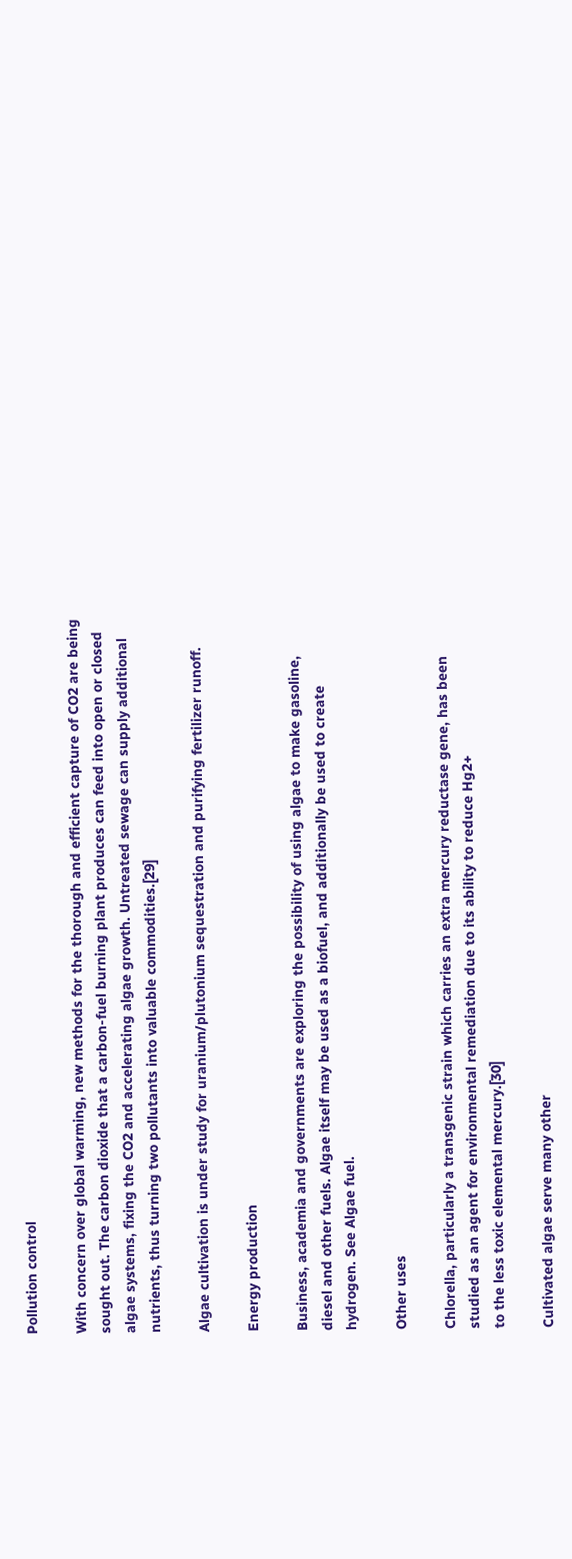Pollution control

With concern over global warming, new methods for the thorough and efficient capture of CO2 are being sought out. The carbon dioxide that a carbon-fuel burning plant produces can feed into open or closed algae systems, fixing the CO2 and accelerating algae growth. Untreated sewage can supply additional nutrients, thus turning two pollutants into valuable commodities.[29]

Algae cultivation is under study for uranium/plutonium sequestration and purifying fertilizer runoff.

Energy production

Business, academia and governments are exploring the possibility of using algae to make gasoline, diesel and other fuels. Algae itself may be used as a biofuel, and additionally be used to create hydrogen. See Algae fuel.

Other uses

Chlorella, particularly a transgenic strain which carries an extra mercury reductase gene, has been studied as an agent for environmental remediation due to its ability to reduce Hg2+
to the less toxic elemental mercury.[30]

Cultivated algae serve many other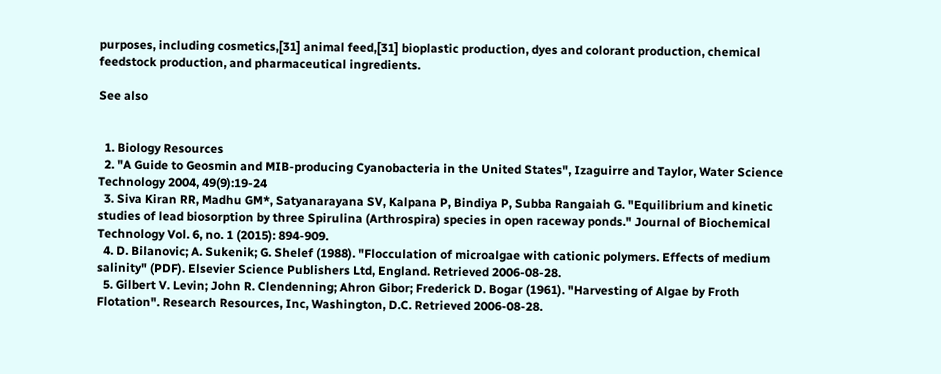purposes, including cosmetics,[31] animal feed,[31] bioplastic production, dyes and colorant production, chemical feedstock production, and pharmaceutical ingredients.

See also


  1. Biology Resources
  2. "A Guide to Geosmin and MIB-producing Cyanobacteria in the United States", Izaguirre and Taylor, Water Science Technology 2004, 49(9):19-24
  3. Siva Kiran RR, Madhu GM*, Satyanarayana SV, Kalpana P, Bindiya P, Subba Rangaiah G. "Equilibrium and kinetic studies of lead biosorption by three Spirulina (Arthrospira) species in open raceway ponds." Journal of Biochemical Technology Vol. 6, no. 1 (2015): 894-909.
  4. D. Bilanovic; A. Sukenik; G. Shelef (1988). "Flocculation of microalgae with cationic polymers. Effects of medium salinity" (PDF). Elsevier Science Publishers Ltd, England. Retrieved 2006-08-28.
  5. Gilbert V. Levin; John R. Clendenning; Ahron Gibor; Frederick D. Bogar (1961). "Harvesting of Algae by Froth Flotation". Research Resources, Inc, Washington, D.C. Retrieved 2006-08-28.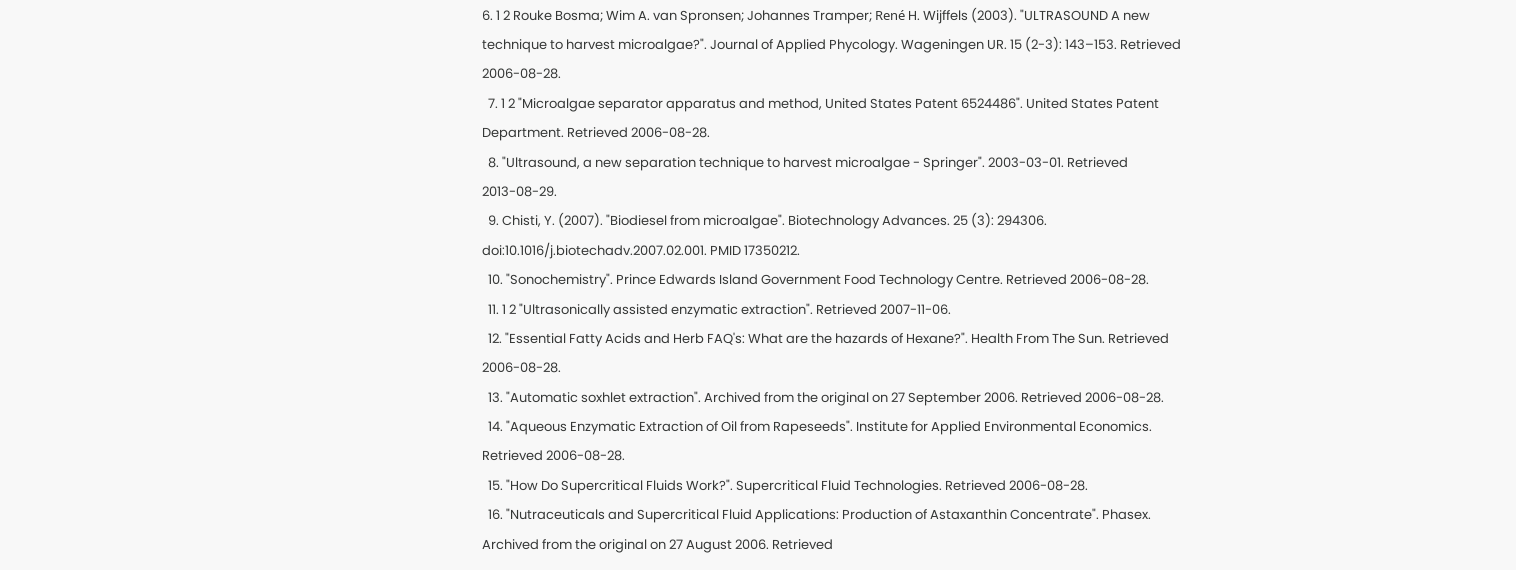6. 1 2 Rouke Bosma; Wim A. van Spronsen; Johannes Tramper; René H. Wijffels (2003). "ULTRASOUND A new technique to harvest microalgae?". Journal of Applied Phycology. Wageningen UR. 15 (2-3): 143–153. Retrieved 2006-08-28.
  7. 1 2 "Microalgae separator apparatus and method, United States Patent 6524486". United States Patent Department. Retrieved 2006-08-28.
  8. "Ultrasound, a new separation technique to harvest microalgae - Springer". 2003-03-01. Retrieved 2013-08-29.
  9. Chisti, Y. (2007). "Biodiesel from microalgae". Biotechnology Advances. 25 (3): 294306. doi:10.1016/j.biotechadv.2007.02.001. PMID 17350212.
  10. "Sonochemistry". Prince Edwards Island Government Food Technology Centre. Retrieved 2006-08-28.
  11. 1 2 "Ultrasonically assisted enzymatic extraction". Retrieved 2007-11-06.
  12. "Essential Fatty Acids and Herb FAQ's: What are the hazards of Hexane?". Health From The Sun. Retrieved 2006-08-28.
  13. "Automatic soxhlet extraction". Archived from the original on 27 September 2006. Retrieved 2006-08-28.
  14. "Aqueous Enzymatic Extraction of Oil from Rapeseeds". Institute for Applied Environmental Economics. Retrieved 2006-08-28.
  15. "How Do Supercritical Fluids Work?". Supercritical Fluid Technologies. Retrieved 2006-08-28.
  16. "Nutraceuticals and Supercritical Fluid Applications: Production of Astaxanthin Concentrate". Phasex. Archived from the original on 27 August 2006. Retrieved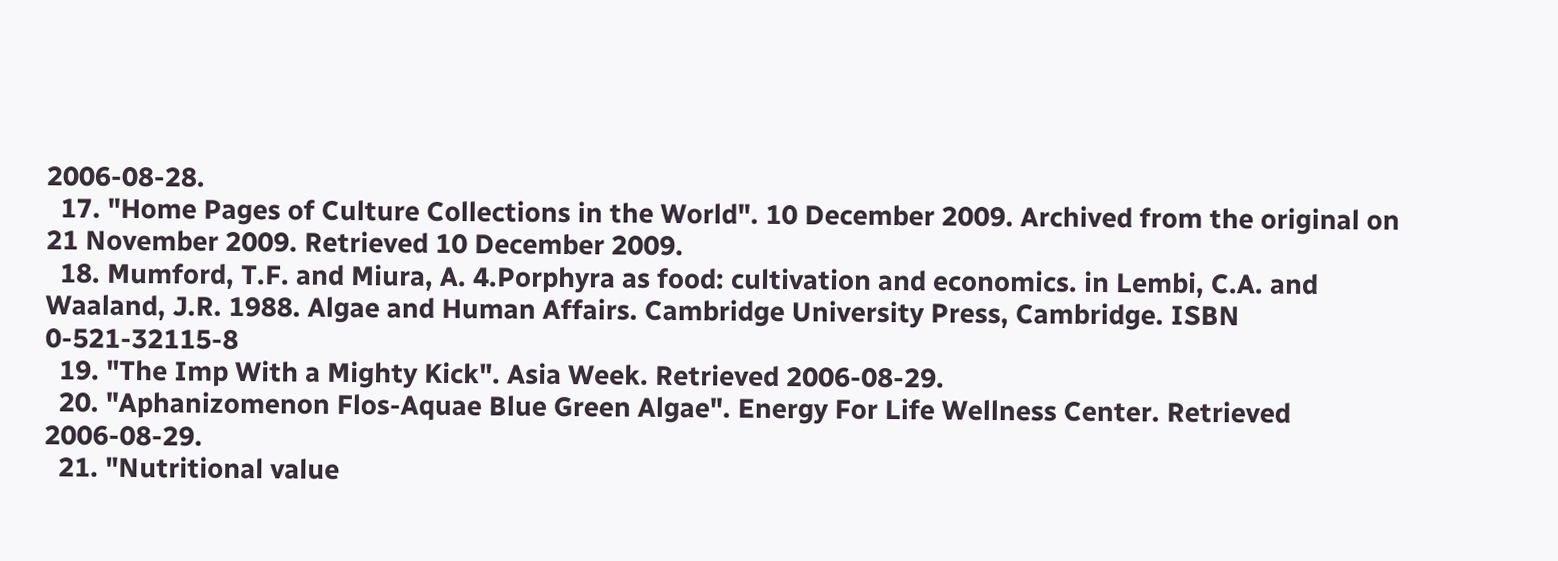2006-08-28.
  17. "Home Pages of Culture Collections in the World". 10 December 2009. Archived from the original on 21 November 2009. Retrieved 10 December 2009.
  18. Mumford, T.F. and Miura, A. 4.Porphyra as food: cultivation and economics. in Lembi, C.A. and Waaland, J.R. 1988. Algae and Human Affairs. Cambridge University Press, Cambridge. ISBN 0-521-32115-8
  19. "The Imp With a Mighty Kick". Asia Week. Retrieved 2006-08-29.
  20. "Aphanizomenon Flos-Aquae Blue Green Algae". Energy For Life Wellness Center. Retrieved 2006-08-29.
  21. "Nutritional value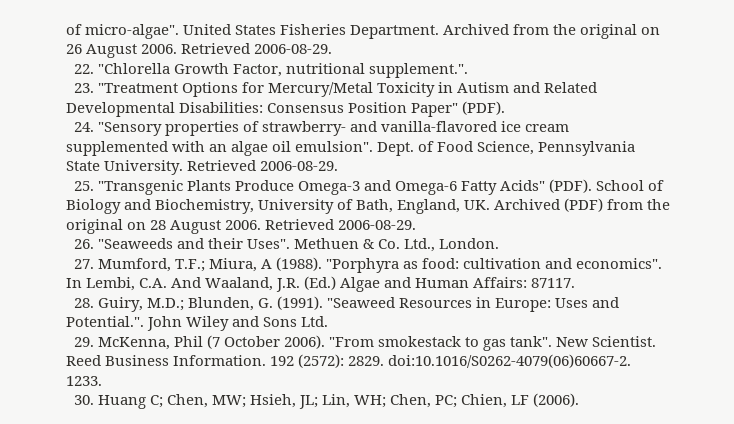of micro-algae". United States Fisheries Department. Archived from the original on 26 August 2006. Retrieved 2006-08-29.
  22. "Chlorella Growth Factor, nutritional supplement.".
  23. "Treatment Options for Mercury/Metal Toxicity in Autism and Related Developmental Disabilities: Consensus Position Paper" (PDF).
  24. "Sensory properties of strawberry- and vanilla-flavored ice cream supplemented with an algae oil emulsion". Dept. of Food Science, Pennsylvania State University. Retrieved 2006-08-29.
  25. "Transgenic Plants Produce Omega-3 and Omega-6 Fatty Acids" (PDF). School of Biology and Biochemistry, University of Bath, England, UK. Archived (PDF) from the original on 28 August 2006. Retrieved 2006-08-29.
  26. "Seaweeds and their Uses". Methuen & Co. Ltd., London.
  27. Mumford, T.F.; Miura, A (1988). "Porphyra as food: cultivation and economics". In Lembi, C.A. And Waaland, J.R. (Ed.) Algae and Human Affairs: 87117.
  28. Guiry, M.D.; Blunden, G. (1991). "Seaweed Resources in Europe: Uses and Potential.". John Wiley and Sons Ltd.
  29. McKenna, Phil (7 October 2006). "From smokestack to gas tank". New Scientist. Reed Business Information. 192 (2572): 2829. doi:10.1016/S0262-4079(06)60667-2. 1233.
  30. Huang C; Chen, MW; Hsieh, JL; Lin, WH; Chen, PC; Chien, LF (2006).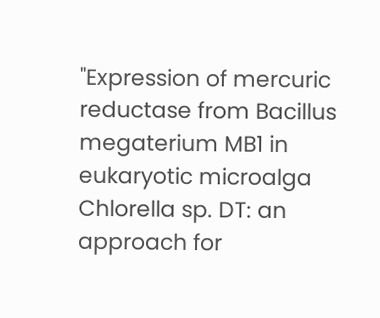"Expression of mercuric reductase from Bacillus megaterium MB1 in eukaryotic microalga Chlorella sp. DT: an approach for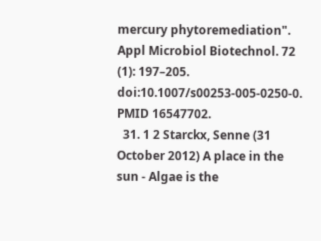mercury phytoremediation". Appl Microbiol Biotechnol. 72 (1): 197–205. doi:10.1007/s00253-005-0250-0. PMID 16547702.
  31. 1 2 Starckx, Senne (31 October 2012) A place in the sun - Algae is the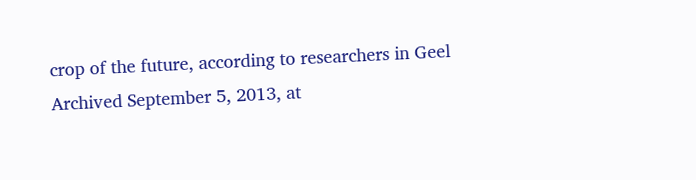crop of the future, according to researchers in Geel Archived September 5, 2013, at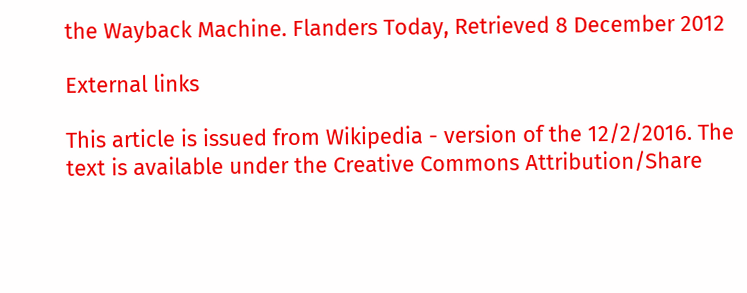the Wayback Machine. Flanders Today, Retrieved 8 December 2012

External links

This article is issued from Wikipedia - version of the 12/2/2016. The text is available under the Creative Commons Attribution/Share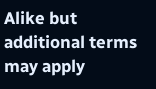Alike but additional terms may apply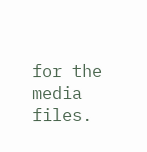for the media files.